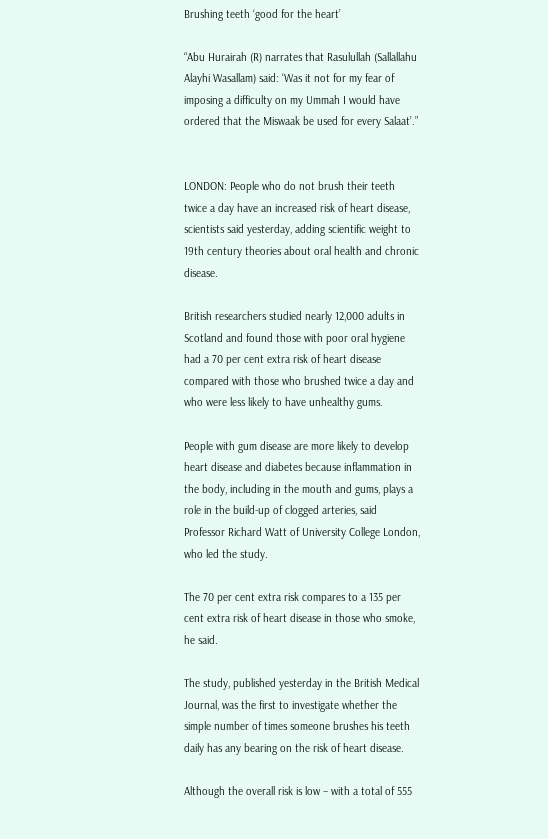Brushing teeth ‘good for the heart’

“Abu Hurairah (R) narrates that Rasulullah (Sallallahu Alayhi Wasallam) said: ‘Was it not for my fear of imposing a difficulty on my Ummah I would have ordered that the Miswaak be used for every Salaat’.”


LONDON: People who do not brush their teeth twice a day have an increased risk of heart disease, scientists said yesterday, adding scientific weight to 19th century theories about oral health and chronic disease.

British researchers studied nearly 12,000 adults in Scotland and found those with poor oral hygiene had a 70 per cent extra risk of heart disease compared with those who brushed twice a day and who were less likely to have unhealthy gums.

People with gum disease are more likely to develop heart disease and diabetes because inflammation in the body, including in the mouth and gums, plays a role in the build-up of clogged arteries, said Professor Richard Watt of University College London, who led the study.

The 70 per cent extra risk compares to a 135 per cent extra risk of heart disease in those who smoke, he said.

The study, published yesterday in the British Medical Journal, was the first to investigate whether the simple number of times someone brushes his teeth daily has any bearing on the risk of heart disease.

Although the overall risk is low – with a total of 555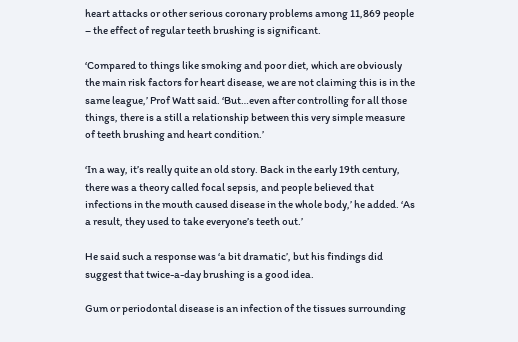heart attacks or other serious coronary problems among 11,869 people – the effect of regular teeth brushing is significant.

‘Compared to things like smoking and poor diet, which are obviously the main risk factors for heart disease, we are not claiming this is in the same league,’ Prof Watt said. ‘But…even after controlling for all those things, there is a still a relationship between this very simple measure of teeth brushing and heart condition.’

‘In a way, it’s really quite an old story. Back in the early 19th century, there was a theory called focal sepsis, and people believed that infections in the mouth caused disease in the whole body,’ he added. ‘As a result, they used to take everyone’s teeth out.’

He said such a response was ‘a bit dramatic’, but his findings did suggest that twice-a-day brushing is a good idea.

Gum or periodontal disease is an infection of the tissues surrounding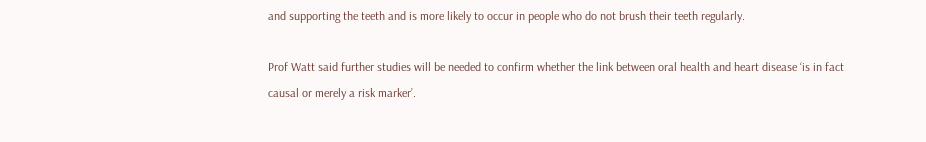and supporting the teeth and is more likely to occur in people who do not brush their teeth regularly.

Prof Watt said further studies will be needed to confirm whether the link between oral health and heart disease ‘is in fact causal or merely a risk marker’.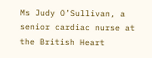Ms Judy O’Sullivan, a senior cardiac nurse at the British Heart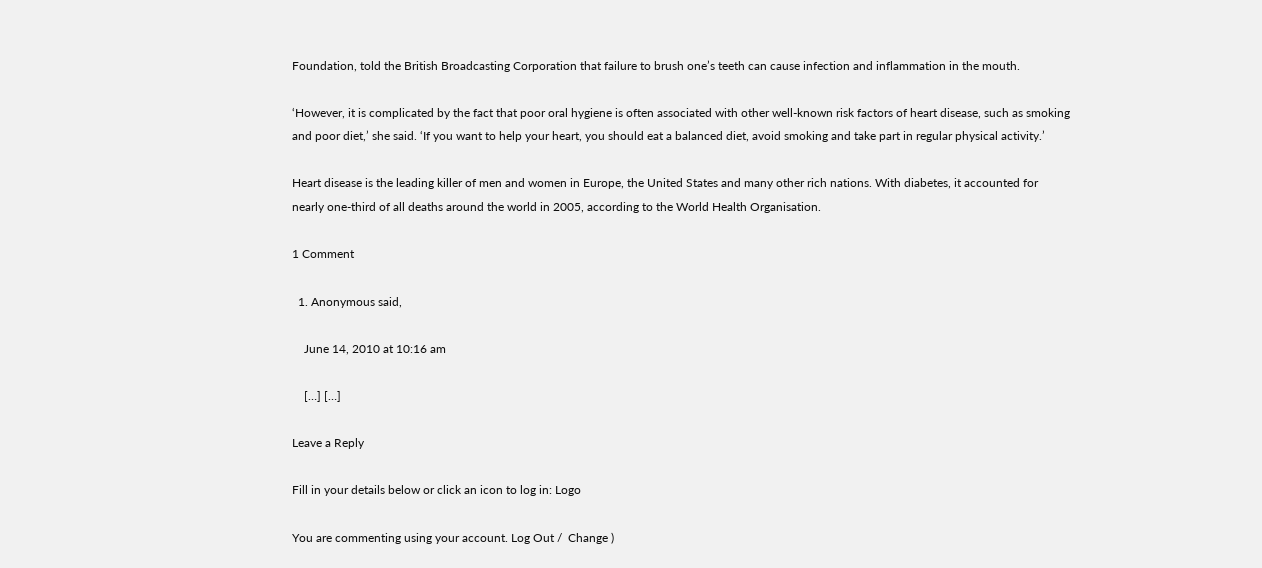Foundation, told the British Broadcasting Corporation that failure to brush one’s teeth can cause infection and inflammation in the mouth.

‘However, it is complicated by the fact that poor oral hygiene is often associated with other well-known risk factors of heart disease, such as smoking and poor diet,’ she said. ‘If you want to help your heart, you should eat a balanced diet, avoid smoking and take part in regular physical activity.’

Heart disease is the leading killer of men and women in Europe, the United States and many other rich nations. With diabetes, it accounted for nearly one-third of all deaths around the world in 2005, according to the World Health Organisation.

1 Comment

  1. Anonymous said,

    June 14, 2010 at 10:16 am

    […] […]

Leave a Reply

Fill in your details below or click an icon to log in: Logo

You are commenting using your account. Log Out /  Change )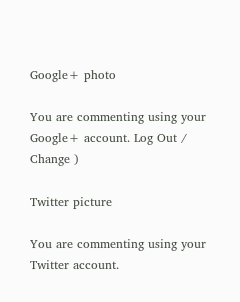Google+ photo

You are commenting using your Google+ account. Log Out /  Change )

Twitter picture

You are commenting using your Twitter account.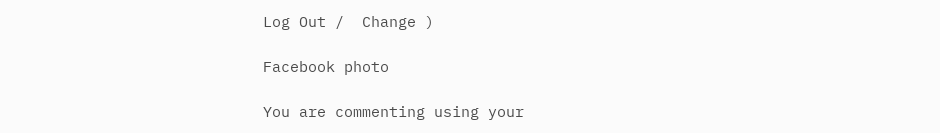Log Out /  Change )

Facebook photo

You are commenting using your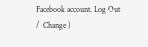Facebook account. Log Out /  Change )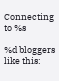Connecting to %s

%d bloggers like this: